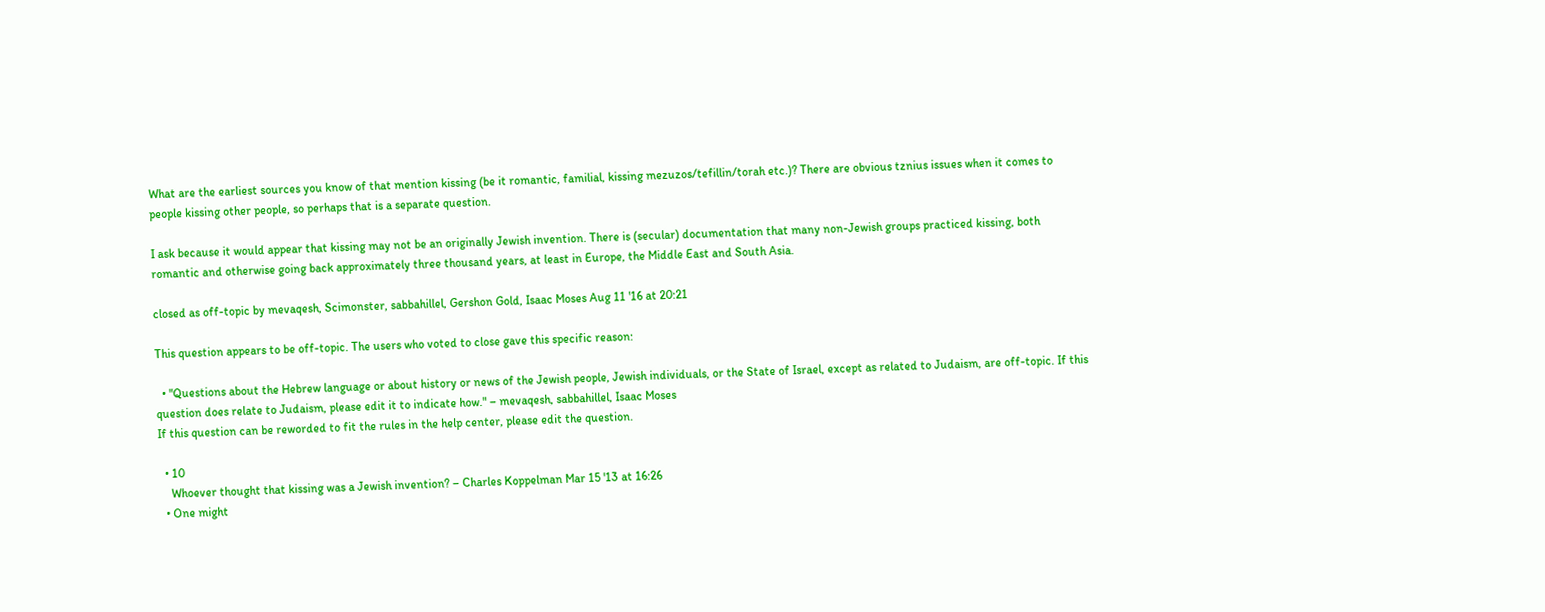What are the earliest sources you know of that mention kissing (be it romantic, familial, kissing mezuzos/tefillin/torah etc.)? There are obvious tznius issues when it comes to people kissing other people, so perhaps that is a separate question.

I ask because it would appear that kissing may not be an originally Jewish invention. There is (secular) documentation that many non-Jewish groups practiced kissing, both romantic and otherwise going back approximately three thousand years, at least in Europe, the Middle East and South Asia.

closed as off-topic by mevaqesh, Scimonster, sabbahillel, Gershon Gold, Isaac Moses Aug 11 '16 at 20:21

This question appears to be off-topic. The users who voted to close gave this specific reason:

  • "Questions about the Hebrew language or about history or news of the Jewish people, Jewish individuals, or the State of Israel, except as related to Judaism, are off-topic. If this question does relate to Judaism, please edit it to indicate how." – mevaqesh, sabbahillel, Isaac Moses
If this question can be reworded to fit the rules in the help center, please edit the question.

  • 10
    Whoever thought that kissing was a Jewish invention? – Charles Koppelman Mar 15 '13 at 16:26
  • One might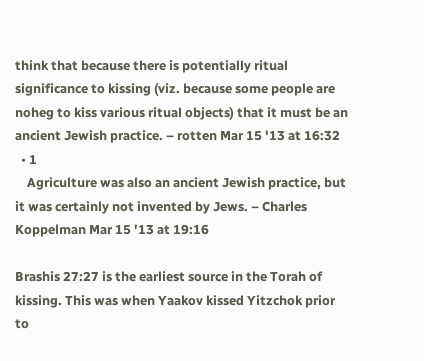think that because there is potentially ritual significance to kissing (viz. because some people are noheg to kiss various ritual objects) that it must be an ancient Jewish practice. – rotten Mar 15 '13 at 16:32
  • 1
    Agriculture was also an ancient Jewish practice, but it was certainly not invented by Jews. – Charles Koppelman Mar 15 '13 at 19:16

Brashis 27:27 is the earliest source in the Torah of kissing. This was when Yaakov kissed Yitzchok prior to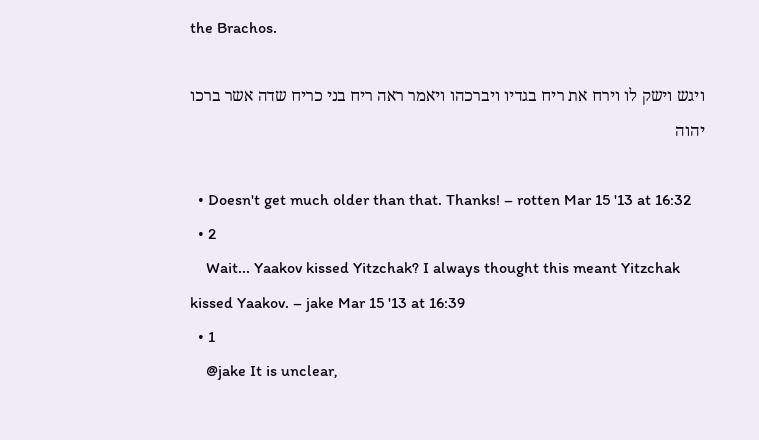the Brachos.

ויגש וישק לו וירח את ריח בגדיו ויברכהו ויאמר ראה ריח בני כריח שדה אשר ברכו יהוה

  • Doesn't get much older than that. Thanks! – rotten Mar 15 '13 at 16:32
  • 2
    Wait... Yaakov kissed Yitzchak? I always thought this meant Yitzchak kissed Yaakov. – jake Mar 15 '13 at 16:39
  • 1
    @jake It is unclear,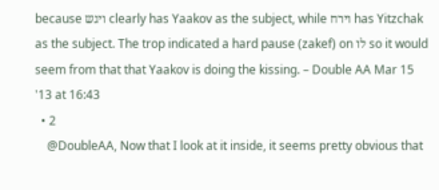because ויגש clearly has Yaakov as the subject, while וירח has Yitzchak as the subject. The trop indicated a hard pause (zakef) on לו so it would seem from that that Yaakov is doing the kissing. – Double AA Mar 15 '13 at 16:43
  • 2
    @DoubleAA, Now that I look at it inside, it seems pretty obvious that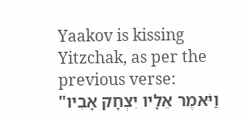Yaakov is kissing Yitzchak, as per the previous verse: "וַיֹּאמֶר אֵלָיו יִצְחָק אָבִיו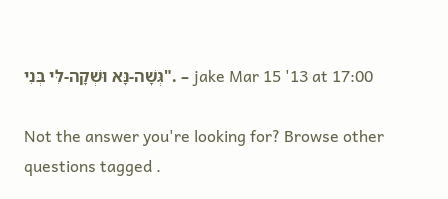גְּשָׁה-נָּא וּשְׁקָה-לִּי בְּנִי". – jake Mar 15 '13 at 17:00

Not the answer you're looking for? Browse other questions tagged .